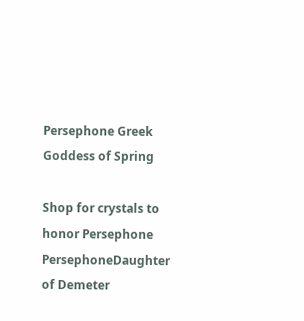Persephone Greek Goddess of Spring

Shop for crystals to honor Persephone
PersephoneDaughter of Demeter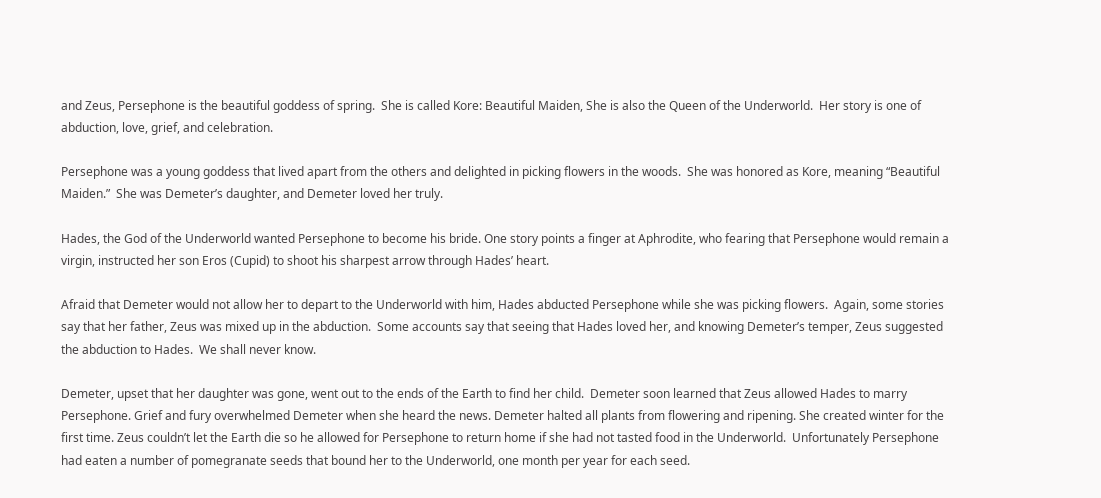and Zeus, Persephone is the beautiful goddess of spring.  She is called Kore: Beautiful Maiden, She is also the Queen of the Underworld.  Her story is one of abduction, love, grief, and celebration.

Persephone was a young goddess that lived apart from the others and delighted in picking flowers in the woods.  She was honored as Kore, meaning “Beautiful Maiden.”  She was Demeter’s daughter, and Demeter loved her truly.

Hades, the God of the Underworld wanted Persephone to become his bride. One story points a finger at Aphrodite, who fearing that Persephone would remain a virgin, instructed her son Eros (Cupid) to shoot his sharpest arrow through Hades’ heart.

Afraid that Demeter would not allow her to depart to the Underworld with him, Hades abducted Persephone while she was picking flowers.  Again, some stories say that her father, Zeus was mixed up in the abduction.  Some accounts say that seeing that Hades loved her, and knowing Demeter’s temper, Zeus suggested the abduction to Hades.  We shall never know.

Demeter, upset that her daughter was gone, went out to the ends of the Earth to find her child.  Demeter soon learned that Zeus allowed Hades to marry Persephone. Grief and fury overwhelmed Demeter when she heard the news. Demeter halted all plants from flowering and ripening. She created winter for the first time. Zeus couldn’t let the Earth die so he allowed for Persephone to return home if she had not tasted food in the Underworld.  Unfortunately Persephone had eaten a number of pomegranate seeds that bound her to the Underworld, one month per year for each seed.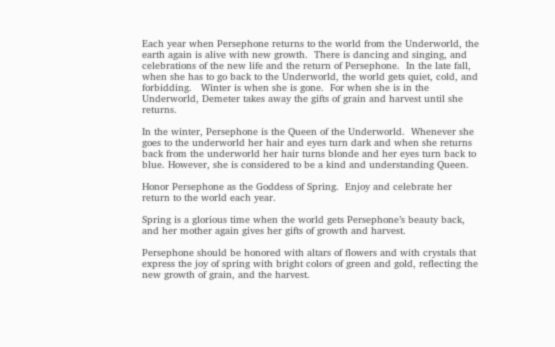Each year when Persephone returns to the world from the Underworld, the earth again is alive with new growth.  There is dancing and singing, and celebrations of the new life and the return of Persephone.  In the late fall, when she has to go back to the Underworld, the world gets quiet, cold, and forbidding.   Winter is when she is gone.  For when she is in the Underworld, Demeter takes away the gifts of grain and harvest until she returns.

In the winter, Persephone is the Queen of the Underworld.  Whenever she goes to the underworld her hair and eyes turn dark and when she returns back from the underworld her hair turns blonde and her eyes turn back to blue. However, she is considered to be a kind and understanding Queen.

Honor Persephone as the Goddess of Spring.  Enjoy and celebrate her return to the world each year.

Spring is a glorious time when the world gets Persephone’s beauty back, and her mother again gives her gifts of growth and harvest.

Persephone should be honored with altars of flowers and with crystals that express the joy of spring with bright colors of green and gold, reflecting the new growth of grain, and the harvest.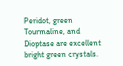Peridot, green Tourmaline, and Dioptase are excellent bright green crystals.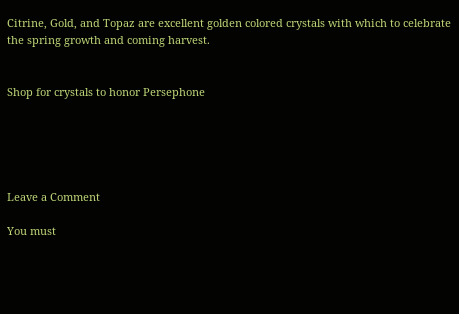Citrine, Gold, and Topaz are excellent golden colored crystals with which to celebrate the spring growth and coming harvest.


Shop for crystals to honor Persephone





Leave a Comment

You must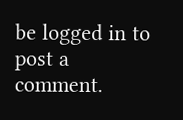be logged in to post a comment.